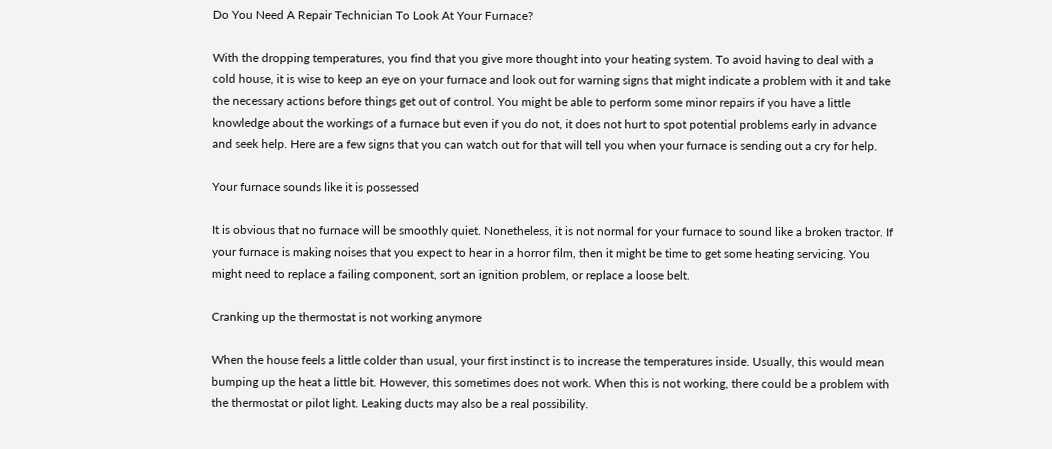Do You Need A Repair Technician To Look At Your Furnace?

With the dropping temperatures, you find that you give more thought into your heating system. To avoid having to deal with a cold house, it is wise to keep an eye on your furnace and look out for warning signs that might indicate a problem with it and take the necessary actions before things get out of control. You might be able to perform some minor repairs if you have a little knowledge about the workings of a furnace but even if you do not, it does not hurt to spot potential problems early in advance and seek help. Here are a few signs that you can watch out for that will tell you when your furnace is sending out a cry for help.

Your furnace sounds like it is possessed

It is obvious that no furnace will be smoothly quiet. Nonetheless, it is not normal for your furnace to sound like a broken tractor. If your furnace is making noises that you expect to hear in a horror film, then it might be time to get some heating servicing. You might need to replace a failing component, sort an ignition problem, or replace a loose belt.

Cranking up the thermostat is not working anymore

When the house feels a little colder than usual, your first instinct is to increase the temperatures inside. Usually, this would mean bumping up the heat a little bit. However, this sometimes does not work. When this is not working, there could be a problem with the thermostat or pilot light. Leaking ducts may also be a real possibility.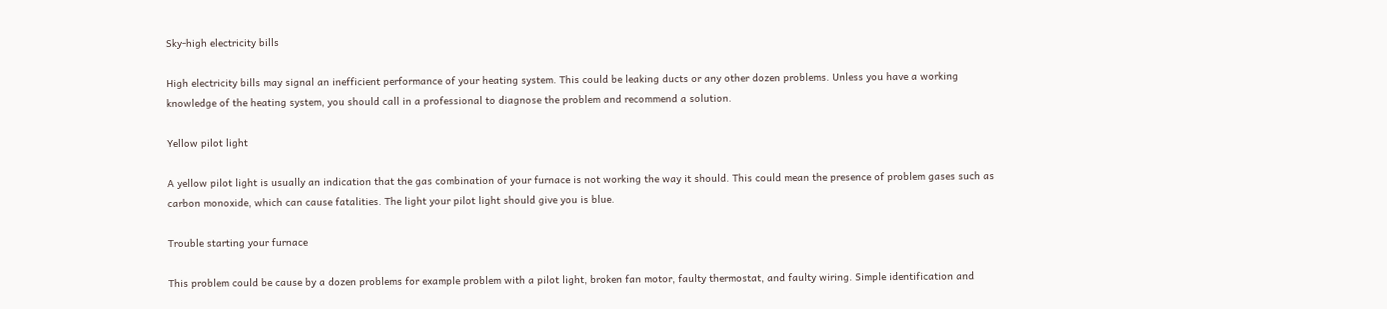Sky-high electricity bills

High electricity bills may signal an inefficient performance of your heating system. This could be leaking ducts or any other dozen problems. Unless you have a working knowledge of the heating system, you should call in a professional to diagnose the problem and recommend a solution.

Yellow pilot light

A yellow pilot light is usually an indication that the gas combination of your furnace is not working the way it should. This could mean the presence of problem gases such as carbon monoxide, which can cause fatalities. The light your pilot light should give you is blue.

Trouble starting your furnace

This problem could be cause by a dozen problems for example problem with a pilot light, broken fan motor, faulty thermostat, and faulty wiring. Simple identification and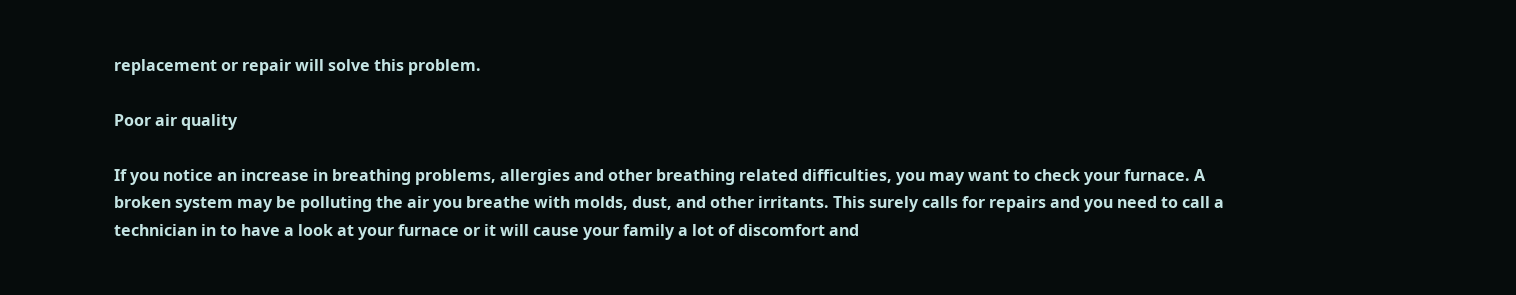replacement or repair will solve this problem.

Poor air quality

If you notice an increase in breathing problems, allergies and other breathing related difficulties, you may want to check your furnace. A broken system may be polluting the air you breathe with molds, dust, and other irritants. This surely calls for repairs and you need to call a technician in to have a look at your furnace or it will cause your family a lot of discomfort and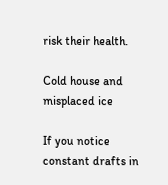risk their health.

Cold house and misplaced ice

If you notice constant drafts in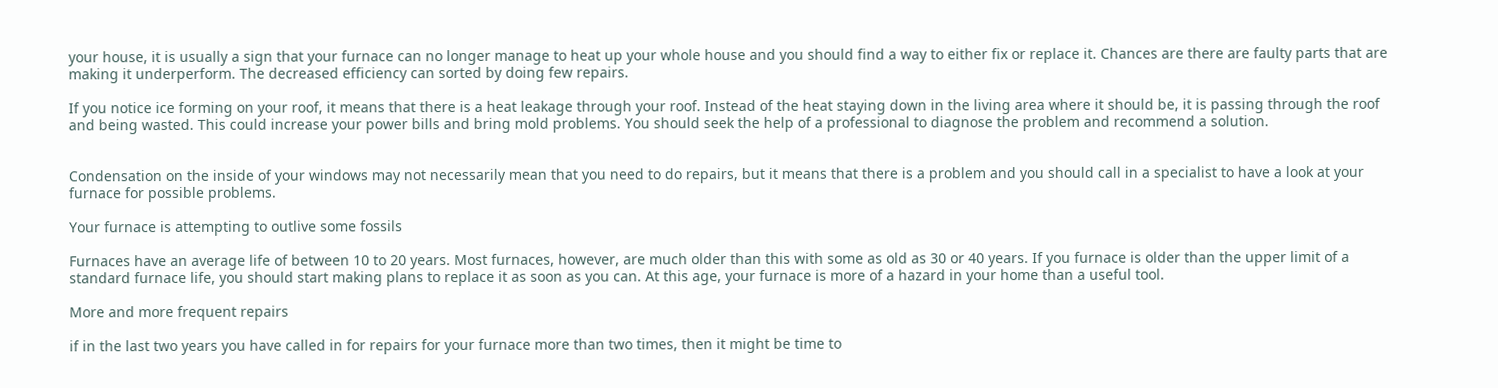your house, it is usually a sign that your furnace can no longer manage to heat up your whole house and you should find a way to either fix or replace it. Chances are there are faulty parts that are making it underperform. The decreased efficiency can sorted by doing few repairs.

If you notice ice forming on your roof, it means that there is a heat leakage through your roof. Instead of the heat staying down in the living area where it should be, it is passing through the roof and being wasted. This could increase your power bills and bring mold problems. You should seek the help of a professional to diagnose the problem and recommend a solution.


Condensation on the inside of your windows may not necessarily mean that you need to do repairs, but it means that there is a problem and you should call in a specialist to have a look at your furnace for possible problems.

Your furnace is attempting to outlive some fossils

Furnaces have an average life of between 10 to 20 years. Most furnaces, however, are much older than this with some as old as 30 or 40 years. If you furnace is older than the upper limit of a standard furnace life, you should start making plans to replace it as soon as you can. At this age, your furnace is more of a hazard in your home than a useful tool.

More and more frequent repairs

if in the last two years you have called in for repairs for your furnace more than two times, then it might be time to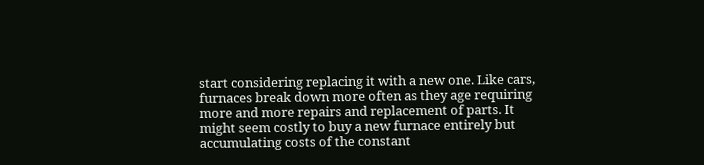start considering replacing it with a new one. Like cars, furnaces break down more often as they age requiring more and more repairs and replacement of parts. It might seem costly to buy a new furnace entirely but accumulating costs of the constant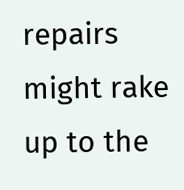repairs might rake up to the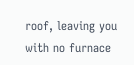roof, leaving you with no furnace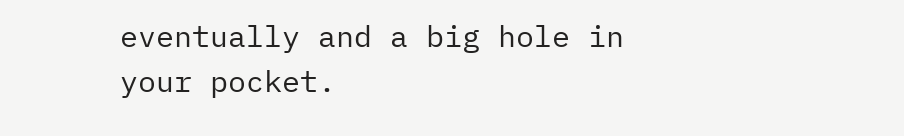eventually and a big hole in your pocket.